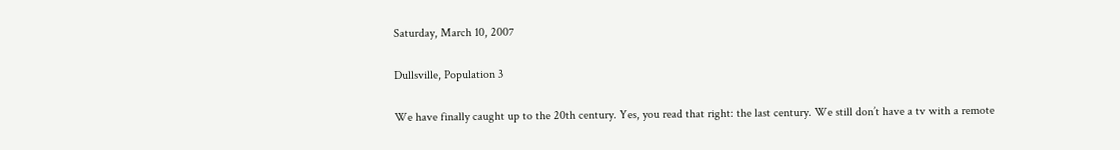Saturday, March 10, 2007

Dullsville, Population 3

We have finally caught up to the 20th century. Yes, you read that right: the last century. We still don’t have a tv with a remote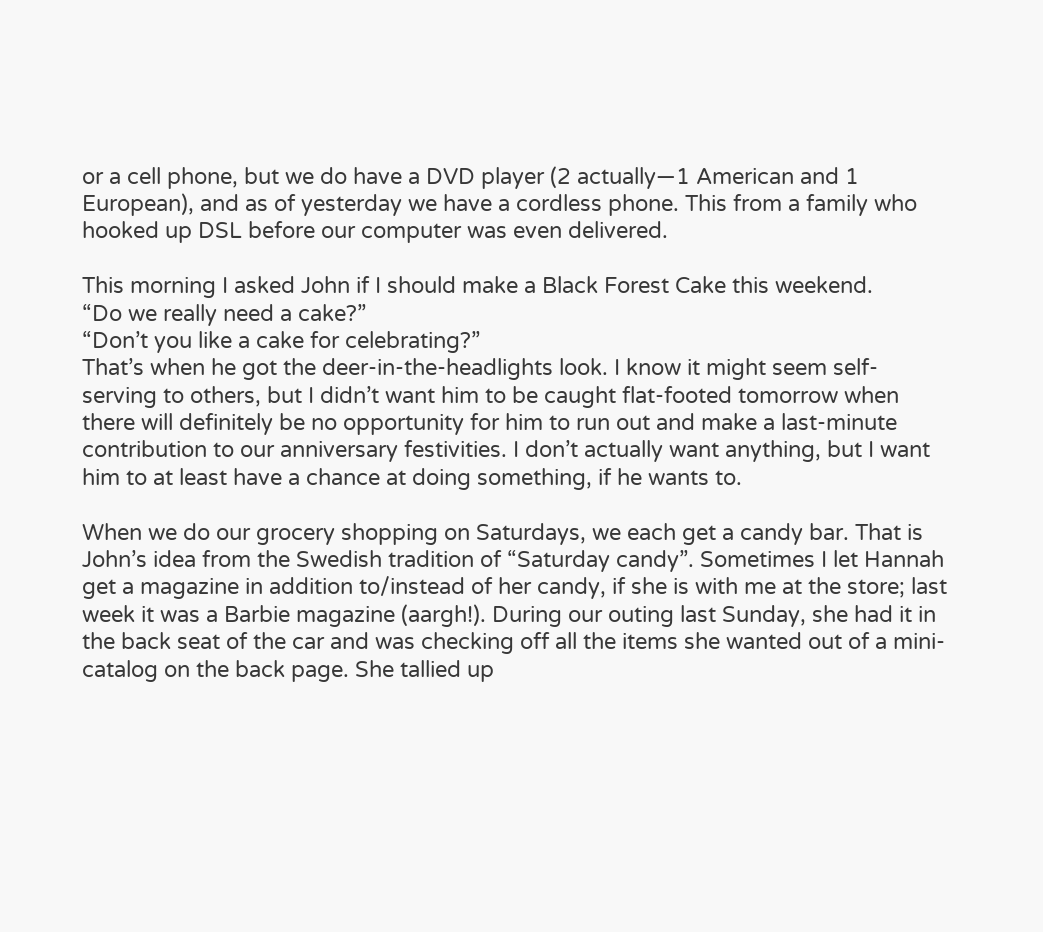or a cell phone, but we do have a DVD player (2 actually—1 American and 1 European), and as of yesterday we have a cordless phone. This from a family who hooked up DSL before our computer was even delivered.

This morning I asked John if I should make a Black Forest Cake this weekend.
“Do we really need a cake?”
“Don’t you like a cake for celebrating?”
That’s when he got the deer-in-the-headlights look. I know it might seem self-serving to others, but I didn’t want him to be caught flat-footed tomorrow when there will definitely be no opportunity for him to run out and make a last-minute contribution to our anniversary festivities. I don’t actually want anything, but I want him to at least have a chance at doing something, if he wants to.

When we do our grocery shopping on Saturdays, we each get a candy bar. That is John’s idea from the Swedish tradition of “Saturday candy”. Sometimes I let Hannah get a magazine in addition to/instead of her candy, if she is with me at the store; last week it was a Barbie magazine (aargh!). During our outing last Sunday, she had it in the back seat of the car and was checking off all the items she wanted out of a mini-catalog on the back page. She tallied up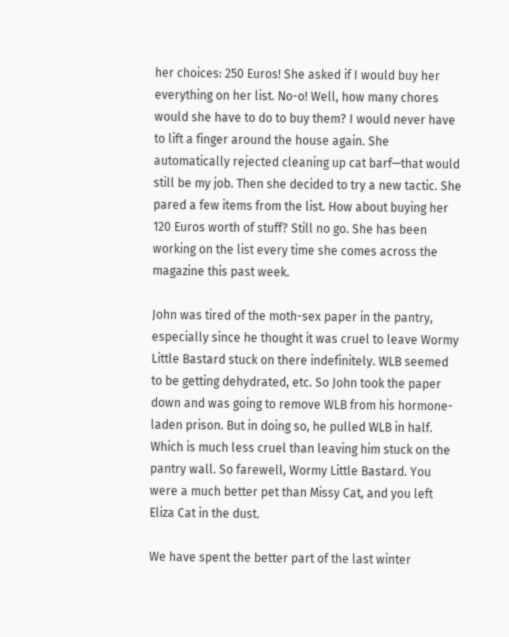her choices: 250 Euros! She asked if I would buy her everything on her list. No-o! Well, how many chores would she have to do to buy them? I would never have to lift a finger around the house again. She automatically rejected cleaning up cat barf—that would still be my job. Then she decided to try a new tactic. She pared a few items from the list. How about buying her 120 Euros worth of stuff? Still no go. She has been working on the list every time she comes across the magazine this past week.

John was tired of the moth-sex paper in the pantry, especially since he thought it was cruel to leave Wormy Little Bastard stuck on there indefinitely. WLB seemed to be getting dehydrated, etc. So John took the paper down and was going to remove WLB from his hormone-laden prison. But in doing so, he pulled WLB in half. Which is much less cruel than leaving him stuck on the pantry wall. So farewell, Wormy Little Bastard. You were a much better pet than Missy Cat, and you left Eliza Cat in the dust.

We have spent the better part of the last winter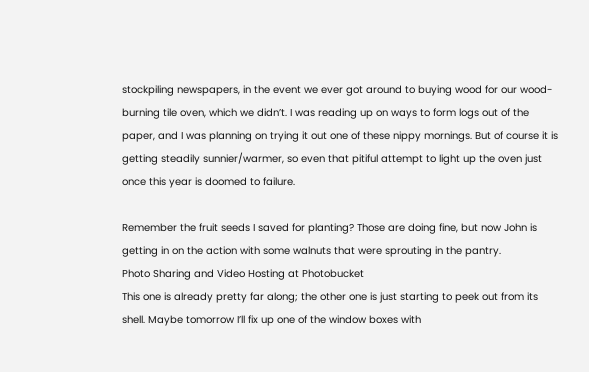stockpiling newspapers, in the event we ever got around to buying wood for our wood-burning tile oven, which we didn’t. I was reading up on ways to form logs out of the paper, and I was planning on trying it out one of these nippy mornings. But of course it is getting steadily sunnier/warmer, so even that pitiful attempt to light up the oven just once this year is doomed to failure.

Remember the fruit seeds I saved for planting? Those are doing fine, but now John is getting in on the action with some walnuts that were sprouting in the pantry.
Photo Sharing and Video Hosting at Photobucket
This one is already pretty far along; the other one is just starting to peek out from its shell. Maybe tomorrow I’ll fix up one of the window boxes with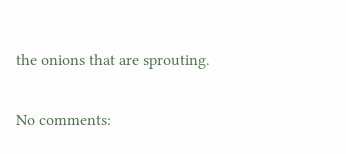the onions that are sprouting.

No comments: